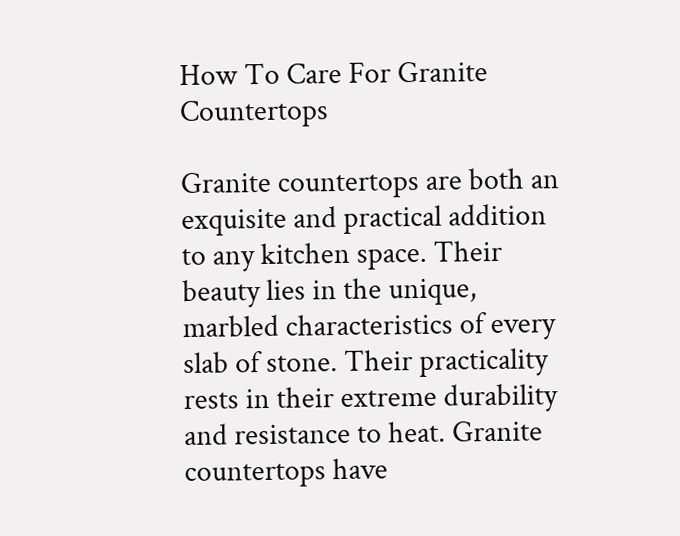How To Care For Granite Countertops

Granite countertops are both an exquisite and practical addition to any kitchen space. Their beauty lies in the unique, marbled characteristics of every slab of stone. Their practicality rests in their extreme durability and resistance to heat. Granite countertops have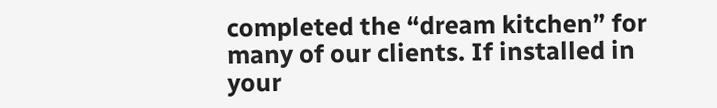completed the “dream kitchen” for many of our clients. If installed in your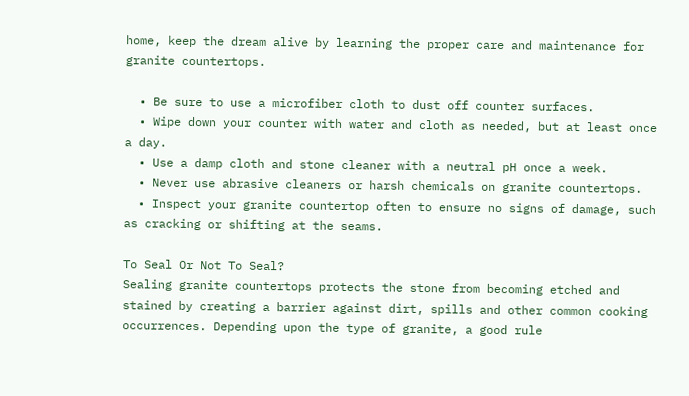home, keep the dream alive by learning the proper care and maintenance for granite countertops.

  • Be sure to use a microfiber cloth to dust off counter surfaces.
  • Wipe down your counter with water and cloth as needed, but at least once a day.
  • Use a damp cloth and stone cleaner with a neutral pH once a week.
  • Never use abrasive cleaners or harsh chemicals on granite countertops.
  • Inspect your granite countertop often to ensure no signs of damage, such as cracking or shifting at the seams.

To Seal Or Not To Seal?
Sealing granite countertops protects the stone from becoming etched and stained by creating a barrier against dirt, spills and other common cooking occurrences. Depending upon the type of granite, a good rule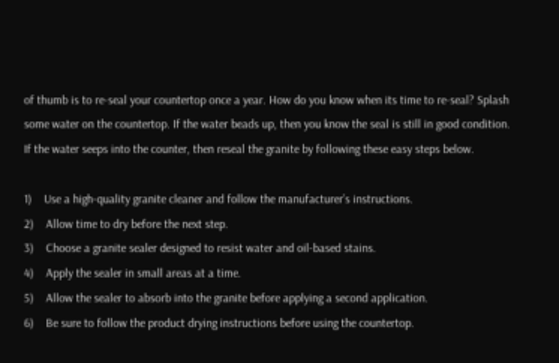of thumb is to re-seal your countertop once a year. How do you know when its time to re-seal? Splash some water on the countertop. If the water beads up, then you know the seal is still in good condition. If the water seeps into the counter, then reseal the granite by following these easy steps below.

1)    Use a high-quality granite cleaner and follow the manufacturer’s instructions.
2)    Allow time to dry before the next step.
3)    Choose a granite sealer designed to resist water and oil-based stains.
4)    Apply the sealer in small areas at a time.
5)    Allow the sealer to absorb into the granite before applying a second application.
6)    Be sure to follow the product drying instructions before using the countertop.